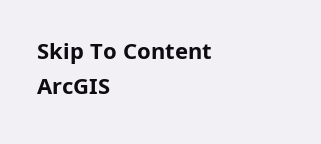Skip To Content
ArcGIS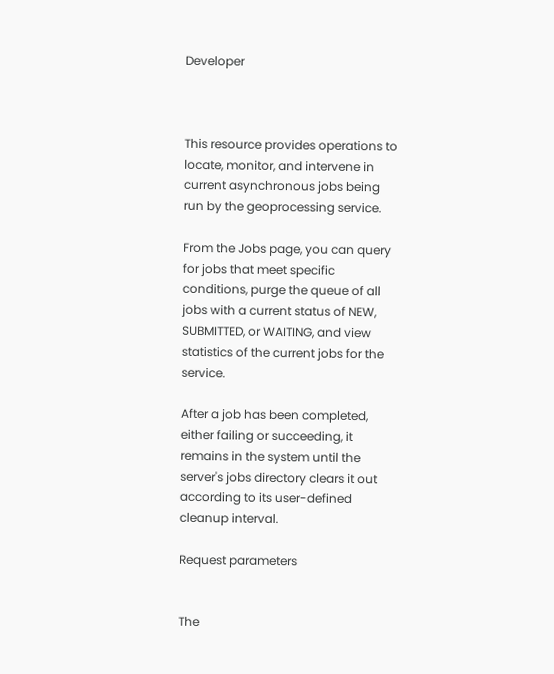Developer



This resource provides operations to locate, monitor, and intervene in current asynchronous jobs being run by the geoprocessing service.

From the Jobs page, you can query for jobs that meet specific conditions, purge the queue of all jobs with a current status of NEW, SUBMITTED, or WAITING, and view statistics of the current jobs for the service.

After a job has been completed, either failing or succeeding, it remains in the system until the server's jobs directory clears it out according to its user-defined cleanup interval.

Request parameters


The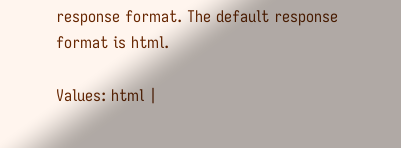response format. The default response format is html.

Values: html |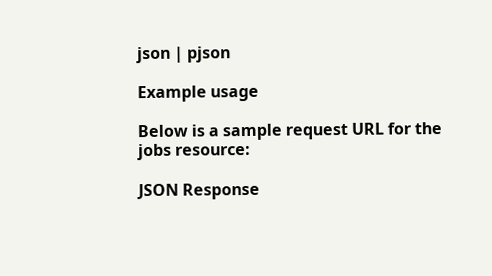json | pjson

Example usage

Below is a sample request URL for the jobs resource:

JSON Response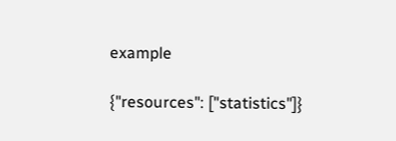example

{"resources": ["statistics"]}